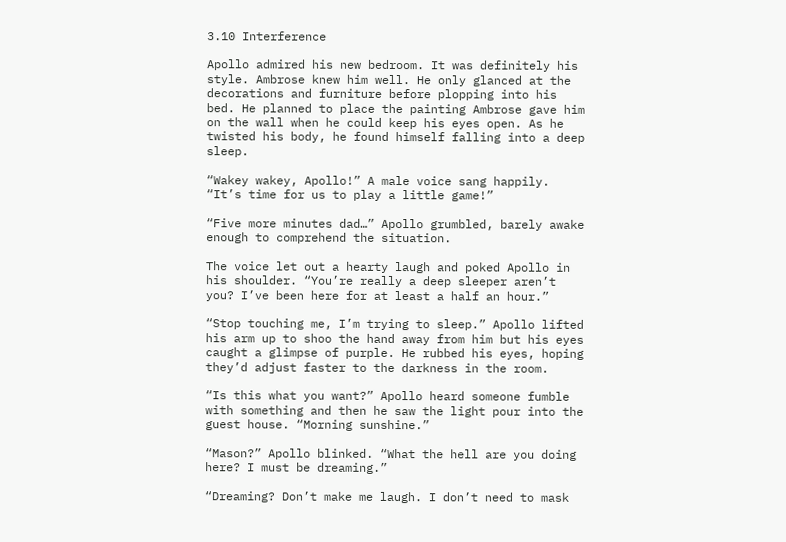3.10 Interference

Apollo admired his new bedroom. It was definitely his style. Ambrose knew him well. He only glanced at the decorations and furniture before plopping into his bed. He planned to place the painting Ambrose gave him on the wall when he could keep his eyes open. As he twisted his body, he found himself falling into a deep sleep.

“Wakey wakey, Apollo!” A male voice sang happily. “It’s time for us to play a little game!”

“Five more minutes dad…” Apollo grumbled, barely awake enough to comprehend the situation.

The voice let out a hearty laugh and poked Apollo in his shoulder. “You’re really a deep sleeper aren’t you? I’ve been here for at least a half an hour.”

“Stop touching me, I’m trying to sleep.” Apollo lifted his arm up to shoo the hand away from him but his eyes caught a glimpse of purple. He rubbed his eyes, hoping they’d adjust faster to the darkness in the room.

“Is this what you want?” Apollo heard someone fumble with something and then he saw the light pour into the guest house. “Morning sunshine.”

“Mason?” Apollo blinked. “What the hell are you doing here? I must be dreaming.”

“Dreaming? Don’t make me laugh. I don’t need to mask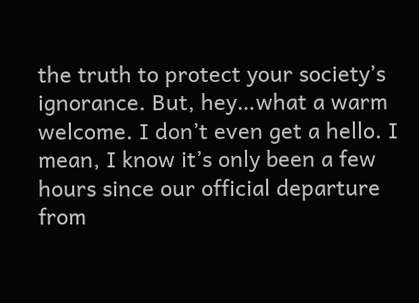the truth to protect your society’s ignorance. But, hey…what a warm welcome. I don’t even get a hello. I mean, I know it’s only been a few hours since our official departure from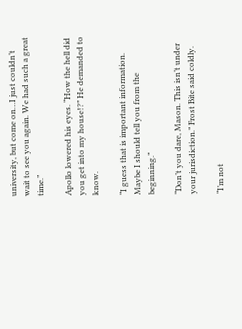university, but come on…I just couldn’t wait to see you again. We had such a great time.”

Apollo lowered his eyes. “How the hell did you get into my house!?” He demanded to know.

“I guess that is important information. Maybe I should tell you from the beginning.”

“Don’t you dare, Mason. This isn’t under your jurisdiction.” Frost Bite said coldly.

“I’m not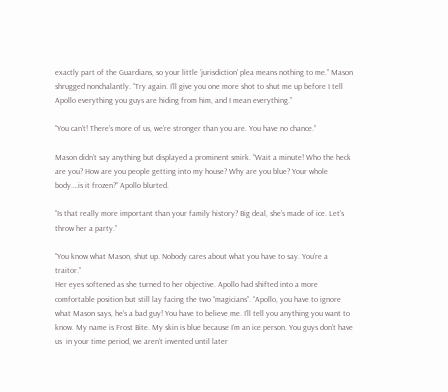exactly part of the Guardians, so your little ‘jurisdiction’ plea means nothing to me.” Mason shrugged nonchalantly. “Try again. I’ll give you one more shot to shut me up before I tell Apollo everything you guys are hiding from him, and I mean everything.”

“You can’t! There’s more of us, we’re stronger than you are. You have no chance.”

Mason didn’t say anything but displayed a prominent smirk. “Wait a minute! Who the heck are you? How are you people getting into my house? Why are you blue? Your whole body….is it frozen?” Apollo blurted.

“Is that really more important than your family history? Big deal, she’s made of ice. Let’s throw her a party.”

“You know what Mason, shut up. Nobody cares about what you have to say. You’re a traitor.”
Her eyes softened as she turned to her objective. Apollo had shifted into a more comfortable position but still lay facing the two “magicians”. “Apollo, you have to ignore what Mason says, he’s a bad guy! You have to believe me. I’ll tell you anything you want to know. My name is Frost Bite. My skin is blue because I’m an ice person. You guys don’t have us  in your time period, we aren’t invented until later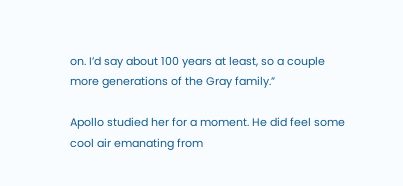on. I’d say about 100 years at least, so a couple more generations of the Gray family.”

Apollo studied her for a moment. He did feel some cool air emanating from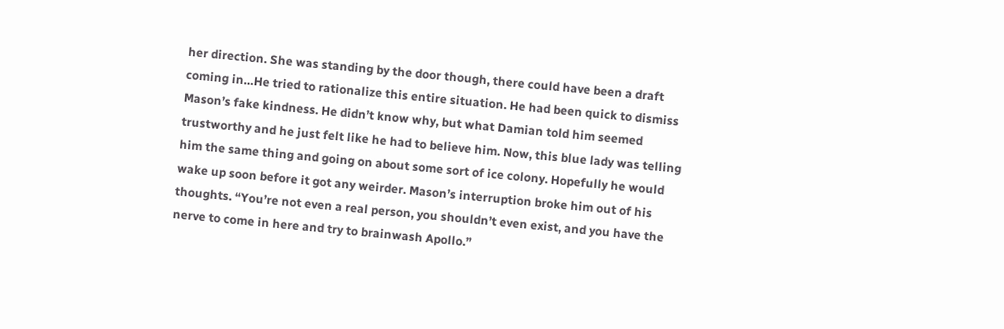her direction. She was standing by the door though, there could have been a draft coming in…He tried to rationalize this entire situation. He had been quick to dismiss Mason’s fake kindness. He didn’t know why, but what Damian told him seemed trustworthy and he just felt like he had to believe him. Now, this blue lady was telling him the same thing and going on about some sort of ice colony. Hopefully he would wake up soon before it got any weirder. Mason’s interruption broke him out of his thoughts. “You’re not even a real person, you shouldn’t even exist, and you have the nerve to come in here and try to brainwash Apollo.”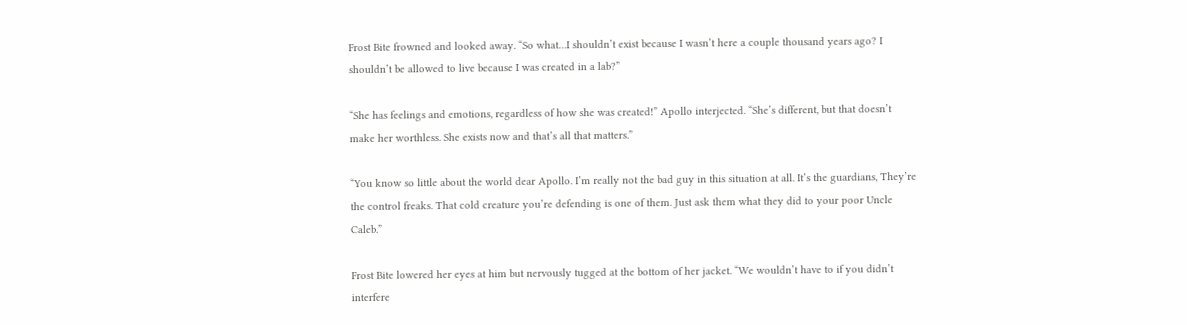Frost Bite frowned and looked away. “So what…I shouldn’t exist because I wasn’t here a couple thousand years ago? I shouldn’t be allowed to live because I was created in a lab?”

“She has feelings and emotions, regardless of how she was created!” Apollo interjected. “She’s different, but that doesn’t make her worthless. She exists now and that’s all that matters.”

“You know so little about the world dear Apollo. I’m really not the bad guy in this situation at all. It’s the guardians, They’re the control freaks. That cold creature you’re defending is one of them. Just ask them what they did to your poor Uncle Caleb.”

Frost Bite lowered her eyes at him but nervously tugged at the bottom of her jacket. “We wouldn’t have to if you didn’t interfere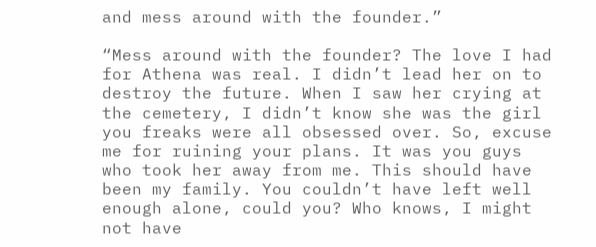and mess around with the founder.”

“Mess around with the founder? The love I had for Athena was real. I didn’t lead her on to destroy the future. When I saw her crying at the cemetery, I didn’t know she was the girl you freaks were all obsessed over. So, excuse me for ruining your plans. It was you guys who took her away from me. This should have been my family. You couldn’t have left well enough alone, could you? Who knows, I might not have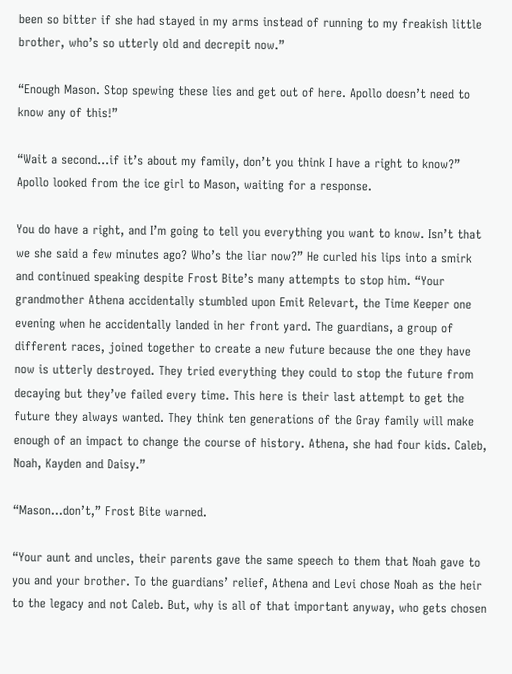been so bitter if she had stayed in my arms instead of running to my freakish little brother, who’s so utterly old and decrepit now.”

“Enough Mason. Stop spewing these lies and get out of here. Apollo doesn’t need to know any of this!”

“Wait a second…if it’s about my family, don’t you think I have a right to know?” Apollo looked from the ice girl to Mason, waiting for a response.

You do have a right, and I’m going to tell you everything you want to know. Isn’t that we she said a few minutes ago? Who’s the liar now?” He curled his lips into a smirk and continued speaking despite Frost Bite’s many attempts to stop him. “Your grandmother Athena accidentally stumbled upon Emit Relevart, the Time Keeper one evening when he accidentally landed in her front yard. The guardians, a group of different races, joined together to create a new future because the one they have now is utterly destroyed. They tried everything they could to stop the future from decaying but they’ve failed every time. This here is their last attempt to get the future they always wanted. They think ten generations of the Gray family will make enough of an impact to change the course of history. Athena, she had four kids. Caleb, Noah, Kayden and Daisy.”

“Mason…don’t,” Frost Bite warned.

“Your aunt and uncles, their parents gave the same speech to them that Noah gave to you and your brother. To the guardians’ relief, Athena and Levi chose Noah as the heir to the legacy and not Caleb. But, why is all of that important anyway, who gets chosen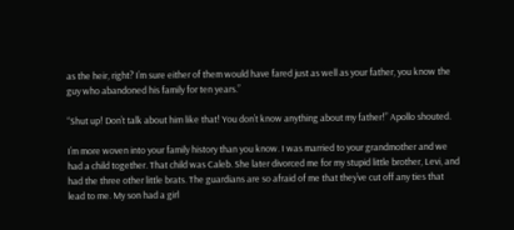as the heir, right? I’m sure either of them would have fared just as well as your father, you know the guy who abandoned his family for ten years.”

“Shut up! Don’t talk about him like that! You don’t know anything about my father!” Apollo shouted.

I’m more woven into your family history than you know. I was married to your grandmother and we had a child together. That child was Caleb. She later divorced me for my stupid little brother, Levi, and had the three other little brats. The guardians are so afraid of me that they’ve cut off any ties that lead to me. My son had a girl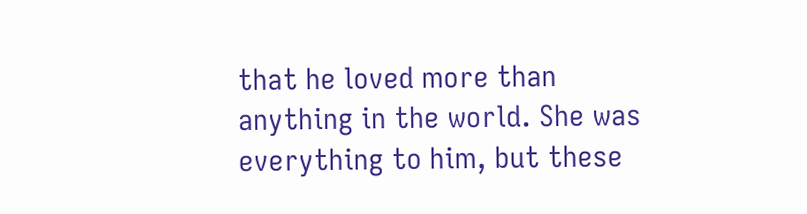that he loved more than anything in the world. She was everything to him, but these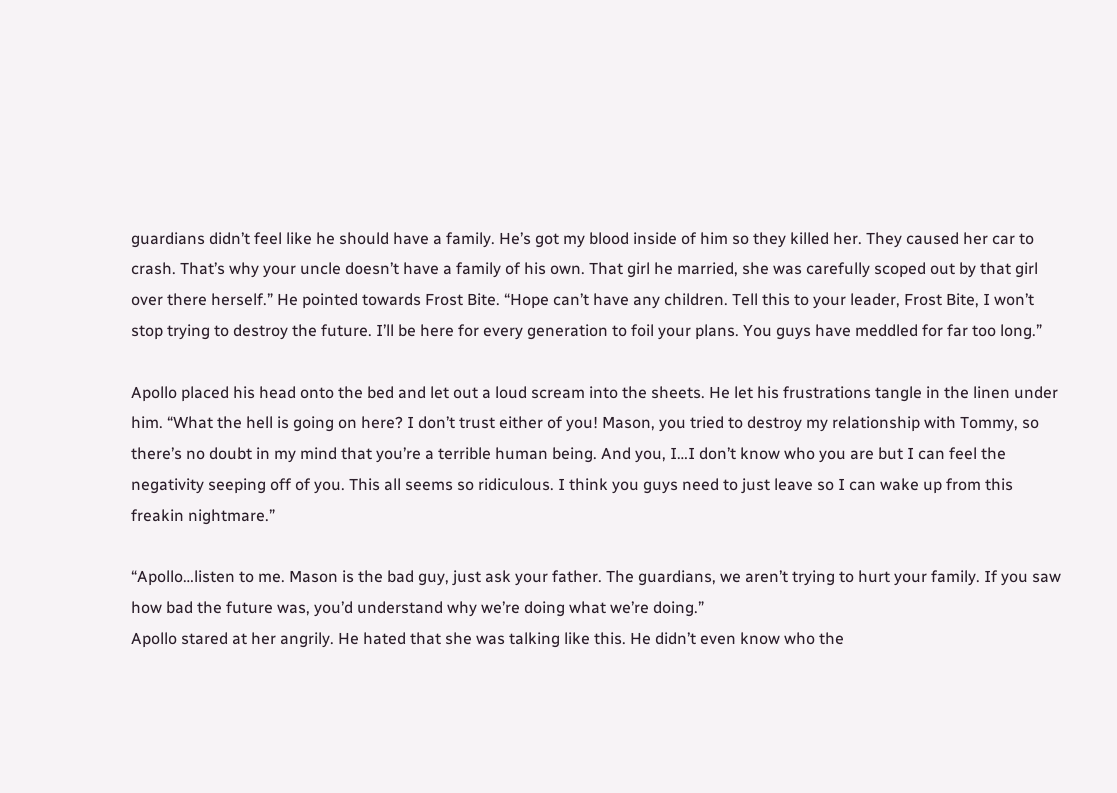guardians didn’t feel like he should have a family. He’s got my blood inside of him so they killed her. They caused her car to crash. That’s why your uncle doesn’t have a family of his own. That girl he married, she was carefully scoped out by that girl over there herself.” He pointed towards Frost Bite. “Hope can’t have any children. Tell this to your leader, Frost Bite, I won’t stop trying to destroy the future. I’ll be here for every generation to foil your plans. You guys have meddled for far too long.”

Apollo placed his head onto the bed and let out a loud scream into the sheets. He let his frustrations tangle in the linen under him. “What the hell is going on here? I don’t trust either of you! Mason, you tried to destroy my relationship with Tommy, so there’s no doubt in my mind that you’re a terrible human being. And you, I…I don’t know who you are but I can feel the negativity seeping off of you. This all seems so ridiculous. I think you guys need to just leave so I can wake up from this freakin nightmare.”

“Apollo…listen to me. Mason is the bad guy, just ask your father. The guardians, we aren’t trying to hurt your family. If you saw how bad the future was, you’d understand why we’re doing what we’re doing.”
Apollo stared at her angrily. He hated that she was talking like this. He didn’t even know who the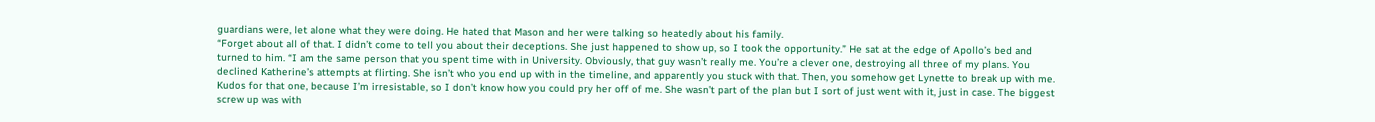guardians were, let alone what they were doing. He hated that Mason and her were talking so heatedly about his family.
“Forget about all of that. I didn’t come to tell you about their deceptions. She just happened to show up, so I took the opportunity.” He sat at the edge of Apollo’s bed and turned to him. “I am the same person that you spent time with in University. Obviously, that guy wasn’t really me. You’re a clever one, destroying all three of my plans. You declined Katherine’s attempts at flirting. She isn’t who you end up with in the timeline, and apparently you stuck with that. Then, you somehow get Lynette to break up with me. Kudos for that one, because I’m irresistable, so I don’t know how you could pry her off of me. She wasn’t part of the plan but I sort of just went with it, just in case. The biggest screw up was with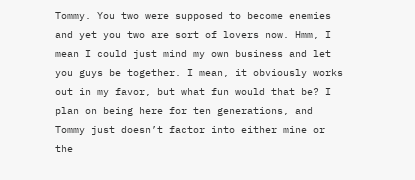Tommy. You two were supposed to become enemies and yet you two are sort of lovers now. Hmm, I mean I could just mind my own business and let you guys be together. I mean, it obviously works out in my favor, but what fun would that be? I plan on being here for ten generations, and Tommy just doesn’t factor into either mine or the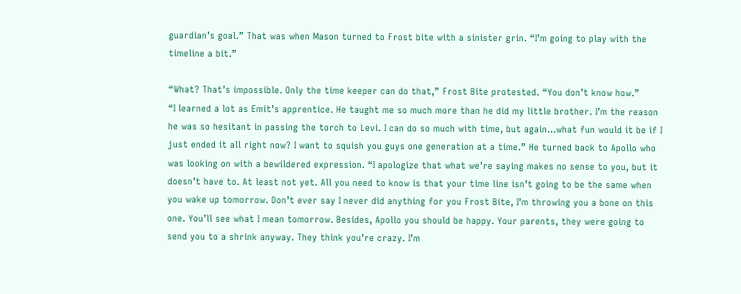guardian’s goal.” That was when Mason turned to Frost bite with a sinister grin. “I’m going to play with the timeline a bit.”

“What? That’s impossible. Only the time keeper can do that,” Frost Bite protested. “You don’t know how.”
“I learned a lot as Emit’s apprentice. He taught me so much more than he did my little brother. I’m the reason he was so hesitant in passing the torch to Levi. I can do so much with time, but again…what fun would it be if I just ended it all right now? I want to squish you guys one generation at a time.” He turned back to Apollo who was looking on with a bewildered expression. “I apologize that what we’re saying makes no sense to you, but it doesn’t have to. At least not yet. All you need to know is that your time line isn’t going to be the same when you wake up tomorrow. Don’t ever say I never did anything for you Frost Bite, I’m throwing you a bone on this one. You’ll see what I mean tomorrow. Besides, Apollo you should be happy. Your parents, they were going to send you to a shrink anyway. They think you’re crazy. I’m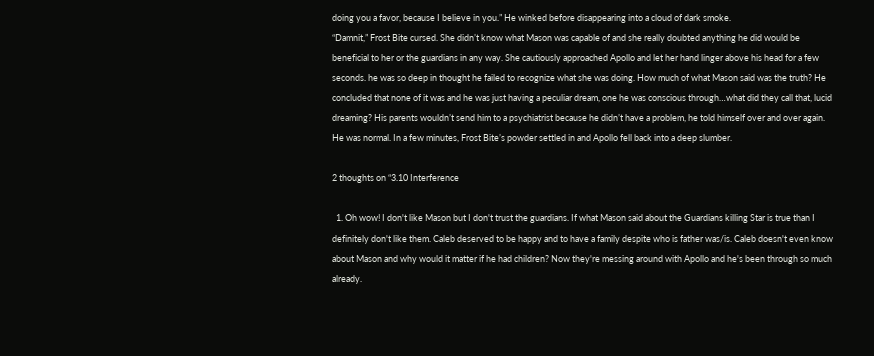doing you a favor, because I believe in you.” He winked before disappearing into a cloud of dark smoke.
“Damnit,” Frost Bite cursed. She didn’t know what Mason was capable of and she really doubted anything he did would be beneficial to her or the guardians in any way. She cautiously approached Apollo and let her hand linger above his head for a few seconds. he was so deep in thought he failed to recognize what she was doing. How much of what Mason said was the truth? He concluded that none of it was and he was just having a peculiar dream, one he was conscious through…what did they call that, lucid dreaming? His parents wouldn’t send him to a psychiatrist because he didn’t have a problem, he told himself over and over again. He was normal. In a few minutes, Frost Bite’s powder settled in and Apollo fell back into a deep slumber.

2 thoughts on “3.10 Interference

  1. Oh wow! I don't like Mason but I don't trust the guardians. If what Mason said about the Guardians killing Star is true than I definitely don't like them. Caleb deserved to be happy and to have a family despite who is father was/is. Caleb doesn't even know about Mason and why would it matter if he had children? Now they're messing around with Apollo and he's been through so much already.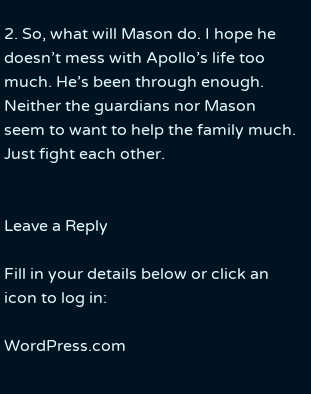2. So, what will Mason do. I hope he doesn’t mess with Apollo’s life too much. He’s been through enough. Neither the guardians nor Mason seem to want to help the family much. Just fight each other.


Leave a Reply

Fill in your details below or click an icon to log in:

WordPress.com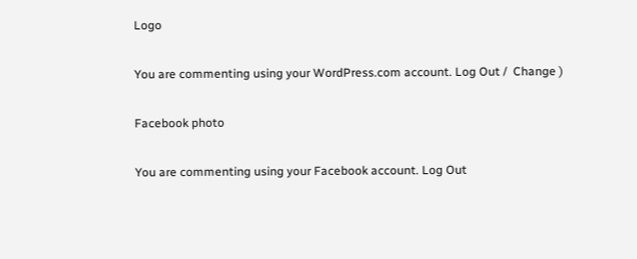Logo

You are commenting using your WordPress.com account. Log Out /  Change )

Facebook photo

You are commenting using your Facebook account. Log Out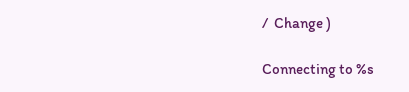/  Change )

Connecting to %s